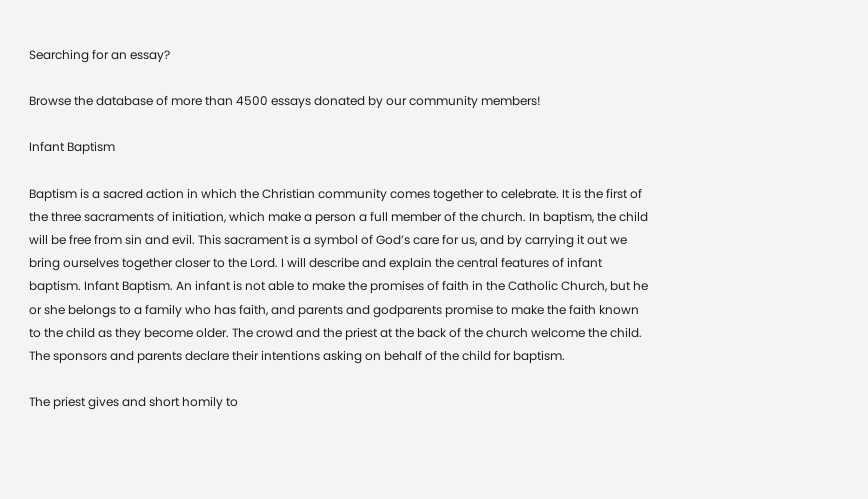Searching for an essay?

Browse the database of more than 4500 essays donated by our community members!

Infant Baptism

Baptism is a sacred action in which the Christian community comes together to celebrate. It is the first of the three sacraments of initiation, which make a person a full member of the church. In baptism, the child will be free from sin and evil. This sacrament is a symbol of God’s care for us, and by carrying it out we bring ourselves together closer to the Lord. I will describe and explain the central features of infant baptism. Infant Baptism. An infant is not able to make the promises of faith in the Catholic Church, but he or she belongs to a family who has faith, and parents and godparents promise to make the faith known to the child as they become older. The crowd and the priest at the back of the church welcome the child. The sponsors and parents declare their intentions asking on behalf of the child for baptism.

The priest gives and short homily to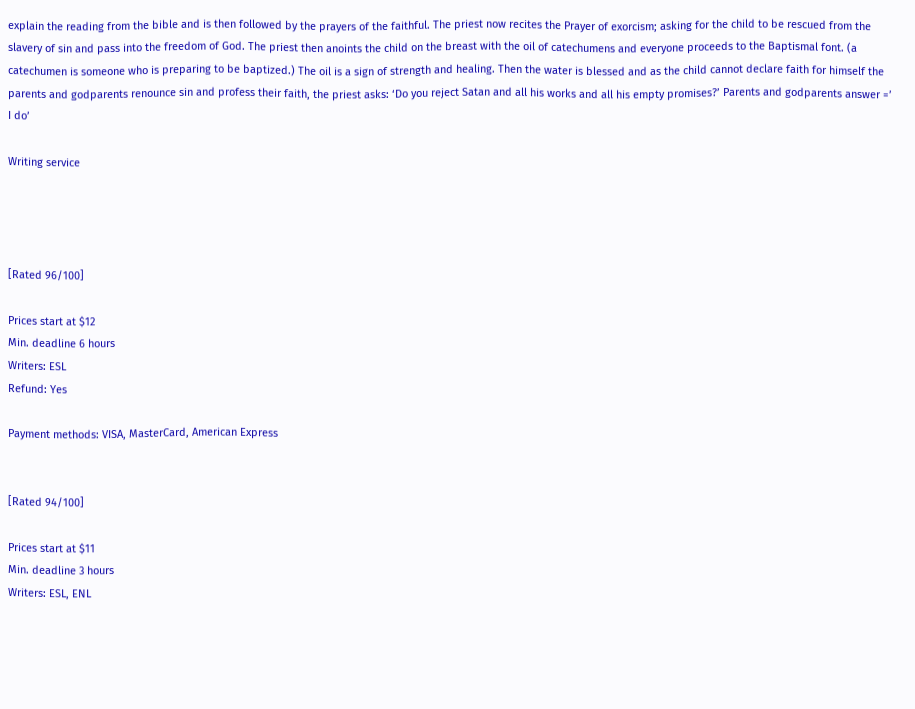explain the reading from the bible and is then followed by the prayers of the faithful. The priest now recites the Prayer of exorcism; asking for the child to be rescued from the slavery of sin and pass into the freedom of God. The priest then anoints the child on the breast with the oil of catechumens and everyone proceeds to the Baptismal font. (a catechumen is someone who is preparing to be baptized.) The oil is a sign of strength and healing. Then the water is blessed and as the child cannot declare faith for himself the parents and godparents renounce sin and profess their faith, the priest asks: ‘Do you reject Satan and all his works and all his empty promises?’ Parents and godparents answer =’ I do’

Writing service




[Rated 96/100]

Prices start at $12
Min. deadline 6 hours
Writers: ESL
Refund: Yes

Payment methods: VISA, MasterCard, American Express


[Rated 94/100]

Prices start at $11
Min. deadline 3 hours
Writers: ESL, ENL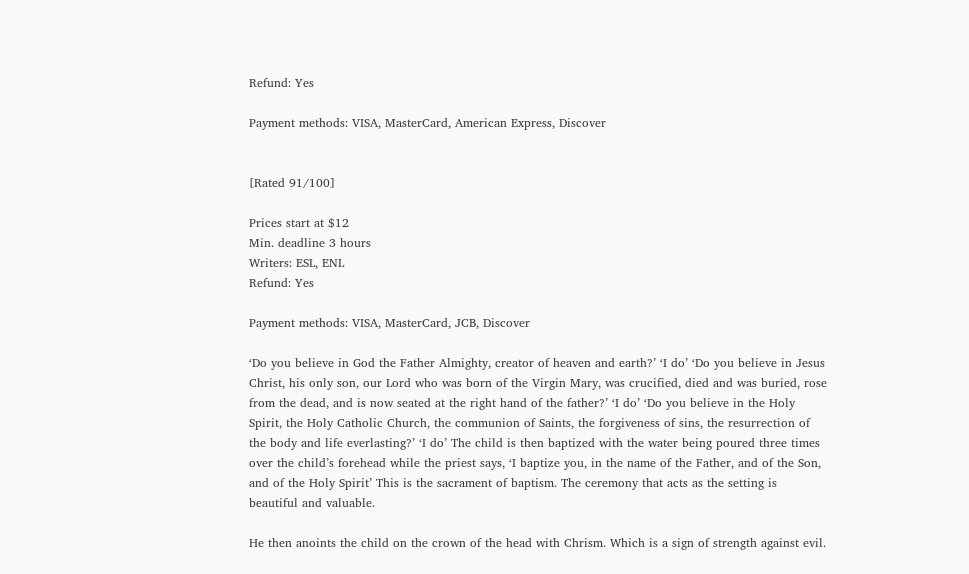Refund: Yes

Payment methods: VISA, MasterCard, American Express, Discover


[Rated 91/100]

Prices start at $12
Min. deadline 3 hours
Writers: ESL, ENL
Refund: Yes

Payment methods: VISA, MasterCard, JCB, Discover

‘Do you believe in God the Father Almighty, creator of heaven and earth?’ ‘I do’ ‘Do you believe in Jesus Christ, his only son, our Lord who was born of the Virgin Mary, was crucified, died and was buried, rose from the dead, and is now seated at the right hand of the father?’ ‘I do’ ‘Do you believe in the Holy Spirit, the Holy Catholic Church, the communion of Saints, the forgiveness of sins, the resurrection of the body and life everlasting?’ ‘I do’ The child is then baptized with the water being poured three times over the child’s forehead while the priest says, ‘I baptize you, in the name of the Father, and of the Son, and of the Holy Spirit’ This is the sacrament of baptism. The ceremony that acts as the setting is beautiful and valuable.

He then anoints the child on the crown of the head with Chrism. Which is a sign of strength against evil.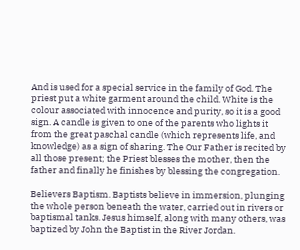And is used for a special service in the family of God. The priest put a white garment around the child. White is the colour associated with innocence and purity, so it is a good sign. A candle is given to one of the parents who lights it from the great paschal candle (which represents life, and knowledge) as a sign of sharing. The Our Father is recited by all those present; the Priest blesses the mother, then the father and finally he finishes by blessing the congregation.

Believers Baptism. Baptists believe in immersion, plunging the whole person beneath the water, carried out in rivers or baptismal tanks. Jesus himself, along with many others, was baptized by John the Baptist in the River Jordan.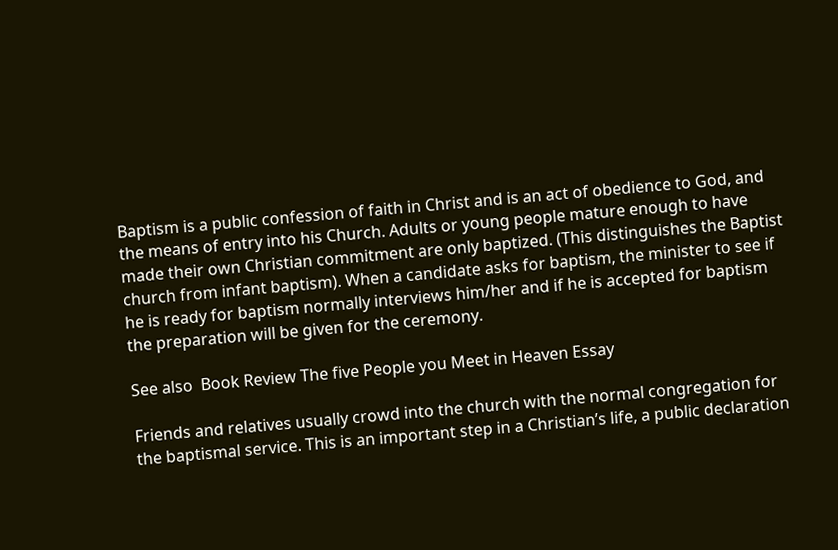Baptism is a public confession of faith in Christ and is an act of obedience to God, and the means of entry into his Church. Adults or young people mature enough to have made their own Christian commitment are only baptized. (This distinguishes the Baptist church from infant baptism). When a candidate asks for baptism, the minister to see if he is ready for baptism normally interviews him/her and if he is accepted for baptism the preparation will be given for the ceremony.

See also  Book Review The five People you Meet in Heaven Essay

Friends and relatives usually crowd into the church with the normal congregation for the baptismal service. This is an important step in a Christian’s life, a public declaration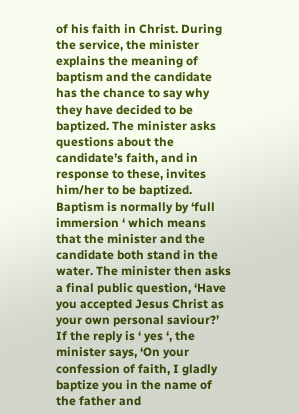of his faith in Christ. During the service, the minister explains the meaning of baptism and the candidate has the chance to say why they have decided to be baptized. The minister asks questions about the candidate’s faith, and in response to these, invites him/her to be baptized. Baptism is normally by ‘full immersion ‘ which means that the minister and the candidate both stand in the water. The minister then asks a final public question, ‘Have you accepted Jesus Christ as your own personal saviour?’ If the reply is ‘ yes ‘, the minister says, ‘On your confession of faith, I gladly baptize you in the name of the father and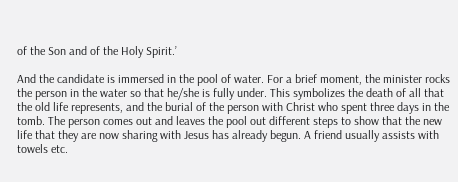of the Son and of the Holy Spirit.’

And the candidate is immersed in the pool of water. For a brief moment, the minister rocks the person in the water so that he/she is fully under. This symbolizes the death of all that the old life represents, and the burial of the person with Christ who spent three days in the tomb. The person comes out and leaves the pool out different steps to show that the new life that they are now sharing with Jesus has already begun. A friend usually assists with towels etc.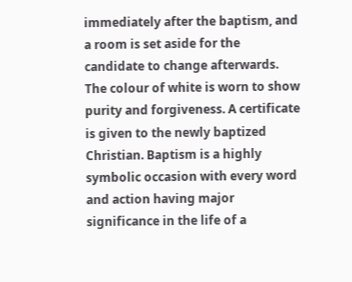immediately after the baptism, and a room is set aside for the candidate to change afterwards. The colour of white is worn to show purity and forgiveness. A certificate is given to the newly baptized Christian. Baptism is a highly symbolic occasion with every word and action having major significance in the life of a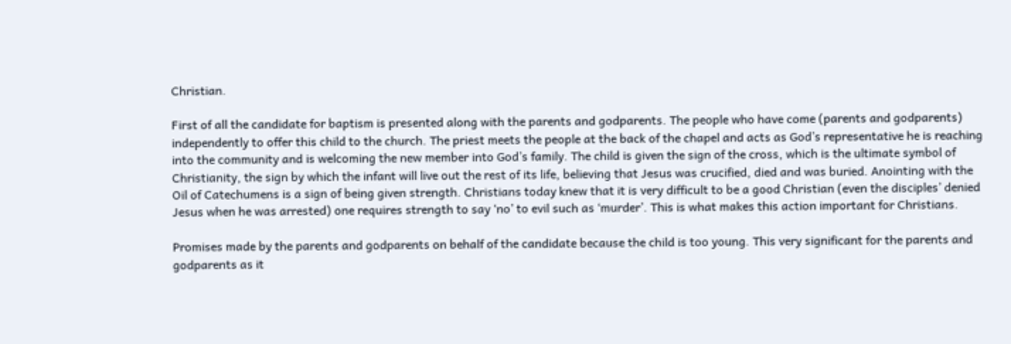Christian.

First of all the candidate for baptism is presented along with the parents and godparents. The people who have come (parents and godparents) independently to offer this child to the church. The priest meets the people at the back of the chapel and acts as God’s representative he is reaching into the community and is welcoming the new member into God’s family. The child is given the sign of the cross, which is the ultimate symbol of Christianity, the sign by which the infant will live out the rest of its life, believing that Jesus was crucified, died and was buried. Anointing with the Oil of Catechumens is a sign of being given strength. Christians today knew that it is very difficult to be a good Christian (even the disciples’ denied Jesus when he was arrested) one requires strength to say ‘no’ to evil such as ‘murder’. This is what makes this action important for Christians.

Promises made by the parents and godparents on behalf of the candidate because the child is too young. This very significant for the parents and godparents as it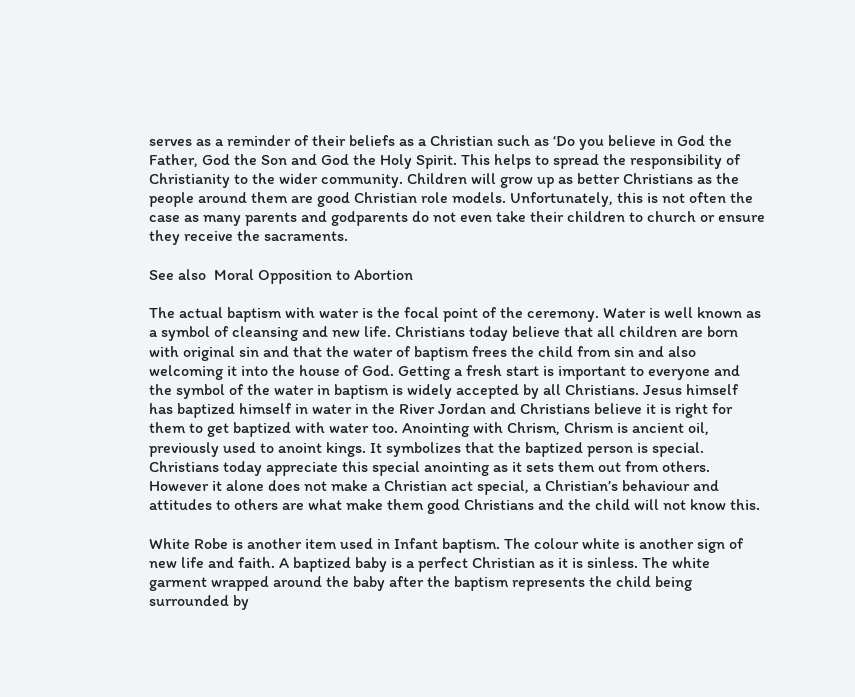serves as a reminder of their beliefs as a Christian such as ‘Do you believe in God the Father, God the Son and God the Holy Spirit. This helps to spread the responsibility of Christianity to the wider community. Children will grow up as better Christians as the people around them are good Christian role models. Unfortunately, this is not often the case as many parents and godparents do not even take their children to church or ensure they receive the sacraments.

See also  Moral Opposition to Abortion

The actual baptism with water is the focal point of the ceremony. Water is well known as a symbol of cleansing and new life. Christians today believe that all children are born with original sin and that the water of baptism frees the child from sin and also welcoming it into the house of God. Getting a fresh start is important to everyone and the symbol of the water in baptism is widely accepted by all Christians. Jesus himself has baptized himself in water in the River Jordan and Christians believe it is right for them to get baptized with water too. Anointing with Chrism, Chrism is ancient oil, previously used to anoint kings. It symbolizes that the baptized person is special. Christians today appreciate this special anointing as it sets them out from others. However it alone does not make a Christian act special, a Christian’s behaviour and attitudes to others are what make them good Christians and the child will not know this.

White Robe is another item used in Infant baptism. The colour white is another sign of new life and faith. A baptized baby is a perfect Christian as it is sinless. The white garment wrapped around the baby after the baptism represents the child being surrounded by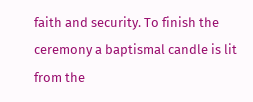faith and security. To finish the ceremony a baptismal candle is lit from the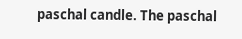paschal candle. The paschal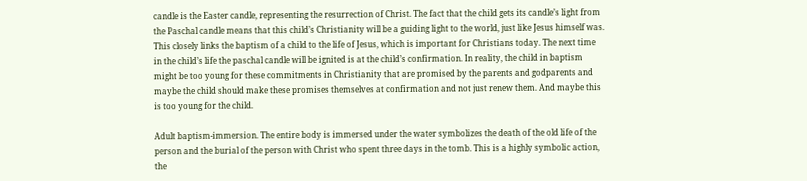candle is the Easter candle, representing the resurrection of Christ. The fact that the child gets its candle’s light from the Paschal candle means that this child’s Christianity will be a guiding light to the world, just like Jesus himself was. This closely links the baptism of a child to the life of Jesus, which is important for Christians today. The next time in the child’s life the paschal candle will be ignited is at the child’s confirmation. In reality, the child in baptism might be too young for these commitments in Christianity that are promised by the parents and godparents and maybe the child should make these promises themselves at confirmation and not just renew them. And maybe this is too young for the child.

Adult baptism-immersion. The entire body is immersed under the water symbolizes the death of the old life of the person and the burial of the person with Christ who spent three days in the tomb. This is a highly symbolic action, the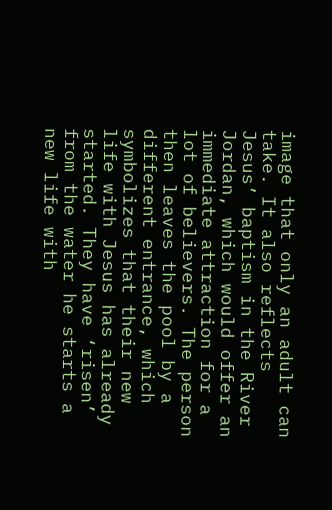image that only an adult can take. It also reflects Jesus’ baptism in the River Jordan, which would offer an immediate attraction for a lot of believers. The person then leaves the pool by a different entrance, which symbolizes that their new life with Jesus has already started. They have ‘risen’ from the water he starts a new life with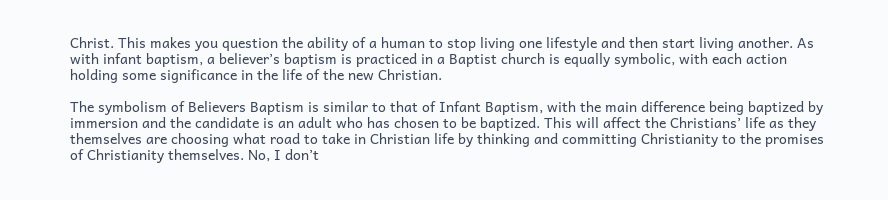Christ. This makes you question the ability of a human to stop living one lifestyle and then start living another. As with infant baptism, a believer’s baptism is practiced in a Baptist church is equally symbolic, with each action holding some significance in the life of the new Christian.

The symbolism of Believers Baptism is similar to that of Infant Baptism, with the main difference being baptized by immersion and the candidate is an adult who has chosen to be baptized. This will affect the Christians’ life as they themselves are choosing what road to take in Christian life by thinking and committing Christianity to the promises of Christianity themselves. No, I don’t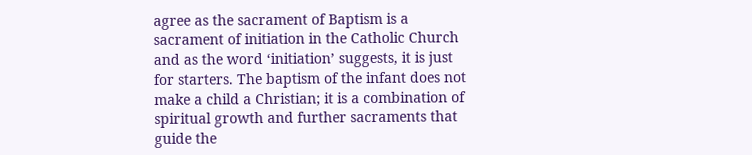agree as the sacrament of Baptism is a sacrament of initiation in the Catholic Church and as the word ‘initiation’ suggests, it is just for starters. The baptism of the infant does not make a child a Christian; it is a combination of spiritual growth and further sacraments that guide the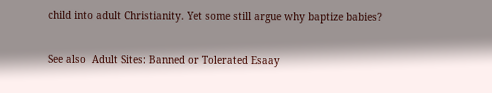child into adult Christianity. Yet some still argue why baptize babies?

See also  Adult Sites: Banned or Tolerated Esaay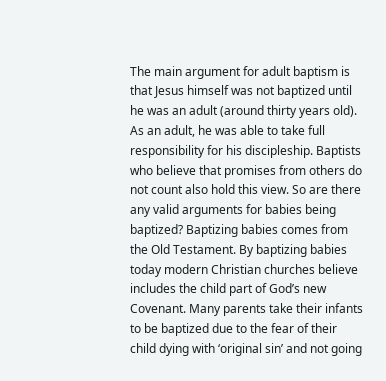The main argument for adult baptism is that Jesus himself was not baptized until he was an adult (around thirty years old). As an adult, he was able to take full responsibility for his discipleship. Baptists who believe that promises from others do not count also hold this view. So are there any valid arguments for babies being baptized? Baptizing babies comes from the Old Testament. By baptizing babies today modern Christian churches believe includes the child part of God’s new Covenant. Many parents take their infants to be baptized due to the fear of their child dying with ‘original sin’ and not going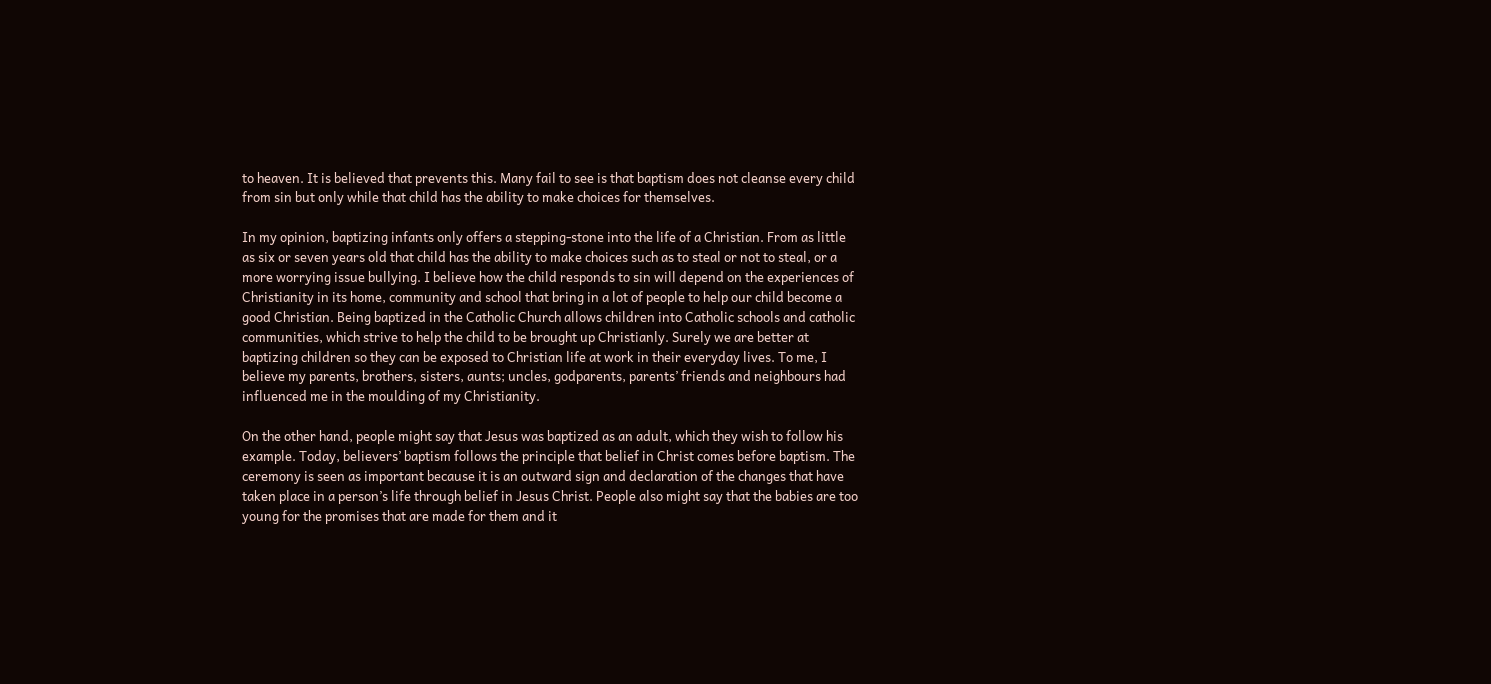to heaven. It is believed that prevents this. Many fail to see is that baptism does not cleanse every child from sin but only while that child has the ability to make choices for themselves.

In my opinion, baptizing infants only offers a stepping-stone into the life of a Christian. From as little as six or seven years old that child has the ability to make choices such as to steal or not to steal, or a more worrying issue bullying. I believe how the child responds to sin will depend on the experiences of Christianity in its home, community and school that bring in a lot of people to help our child become a good Christian. Being baptized in the Catholic Church allows children into Catholic schools and catholic communities, which strive to help the child to be brought up Christianly. Surely we are better at baptizing children so they can be exposed to Christian life at work in their everyday lives. To me, I believe my parents, brothers, sisters, aunts; uncles, godparents, parents’ friends and neighbours had influenced me in the moulding of my Christianity.

On the other hand, people might say that Jesus was baptized as an adult, which they wish to follow his example. Today, believers’ baptism follows the principle that belief in Christ comes before baptism. The ceremony is seen as important because it is an outward sign and declaration of the changes that have taken place in a person’s life through belief in Jesus Christ. People also might say that the babies are too young for the promises that are made for them and it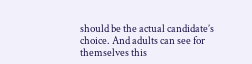should be the actual candidate’s choice. And adults can see for themselves this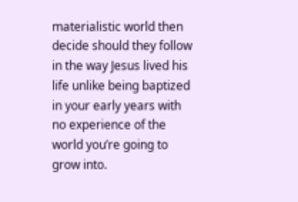materialistic world then decide should they follow in the way Jesus lived his life unlike being baptized in your early years with no experience of the world you’re going to grow into.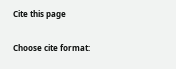Cite this page

Choose cite format: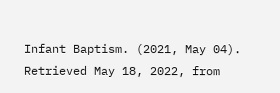Infant Baptism. (2021, May 04). Retrieved May 18, 2022, from